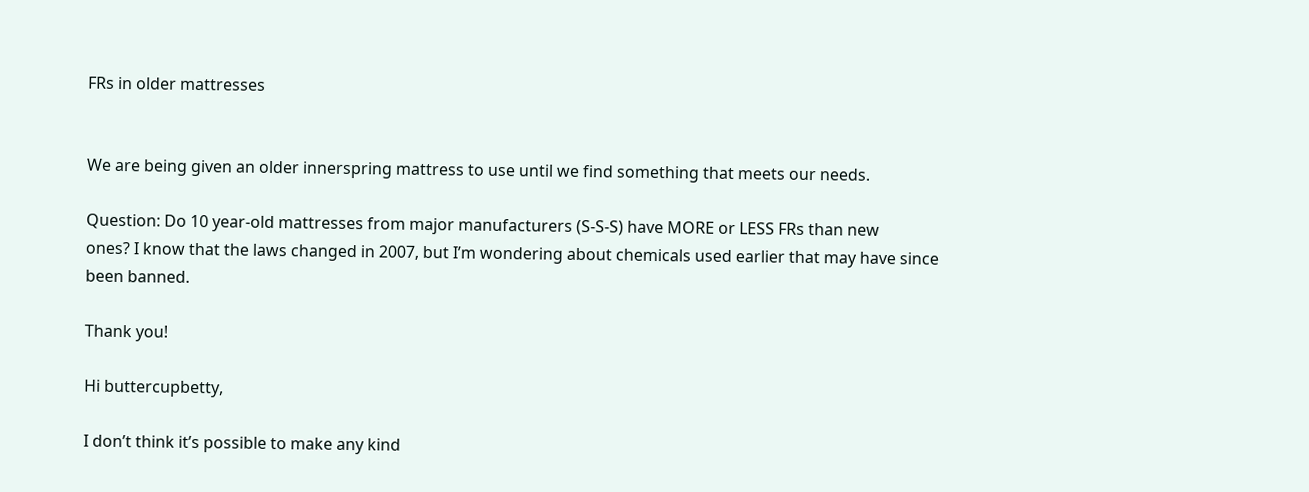FRs in older mattresses


We are being given an older innerspring mattress to use until we find something that meets our needs.

Question: Do 10 year-old mattresses from major manufacturers (S-S-S) have MORE or LESS FRs than new
ones? I know that the laws changed in 2007, but I’m wondering about chemicals used earlier that may have since
been banned.

Thank you!

Hi buttercupbetty,

I don’t think it’s possible to make any kind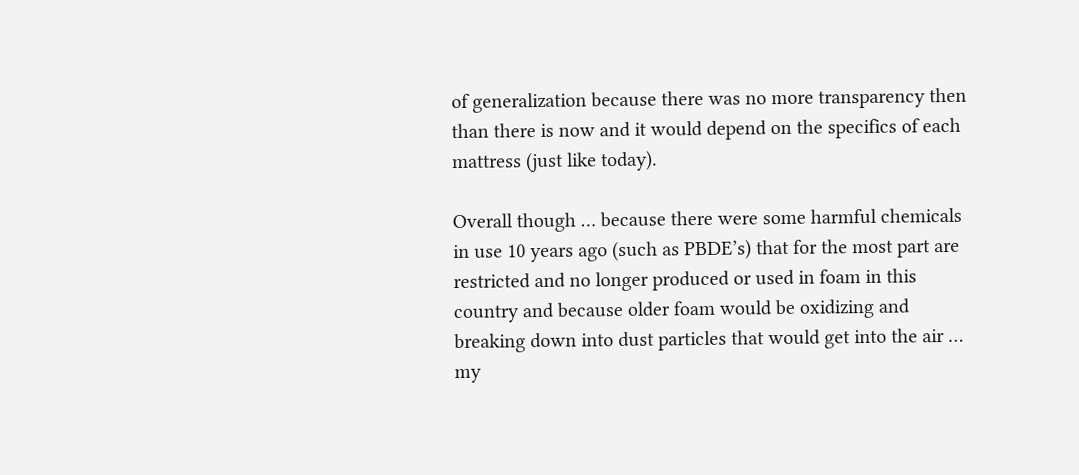of generalization because there was no more transparency then than there is now and it would depend on the specifics of each mattress (just like today).

Overall though … because there were some harmful chemicals in use 10 years ago (such as PBDE’s) that for the most part are restricted and no longer produced or used in foam in this country and because older foam would be oxidizing and breaking down into dust particles that would get into the air … my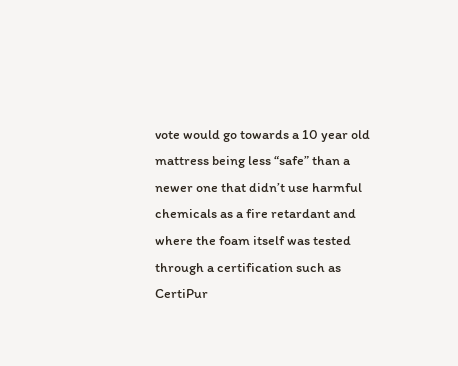vote would go towards a 10 year old mattress being less “safe” than a newer one that didn’t use harmful chemicals as a fire retardant and where the foam itself was tested through a certification such as CertiPur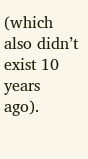(which also didn’t exist 10 years ago).